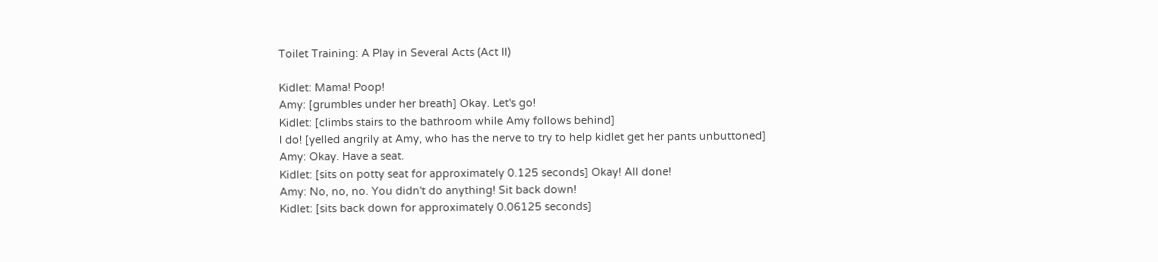Toilet Training: A Play in Several Acts (Act II)

Kidlet: Mama! Poop!
Amy: [grumbles under her breath] Okay. Let's go!
Kidlet: [climbs stairs to the bathroom while Amy follows behind]
I do! [yelled angrily at Amy, who has the nerve to try to help kidlet get her pants unbuttoned]
Amy: Okay. Have a seat.
Kidlet: [sits on potty seat for approximately 0.125 seconds] Okay! All done!
Amy: No, no, no. You didn't do anything! Sit back down!
Kidlet: [sits back down for approximately 0.06125 seconds]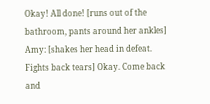Okay! All done! [runs out of the bathroom, pants around her ankles]
Amy: [shakes her head in defeat. Fights back tears] Okay. Come back and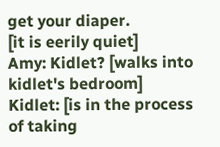get your diaper.
[it is eerily quiet]
Amy: Kidlet? [walks into kidlet's bedroom]
Kidlet: [is in the process of taking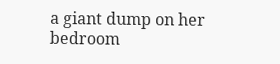a giant dump on her bedroom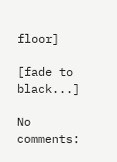floor]

[fade to black...]

No comments: